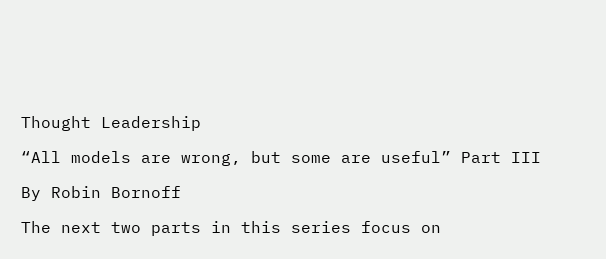Thought Leadership

“All models are wrong, but some are useful” Part III

By Robin Bornoff

The next two parts in this series focus on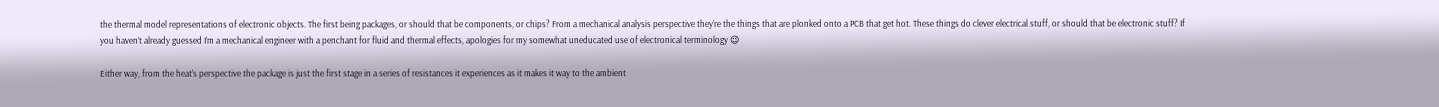the thermal model representations of electronic objects. The first being packages, or should that be components, or chips? From a mechanical analysis perspective they’re the things that are plonked onto a PCB that get hot. These things do clever electrical stuff, or should that be electronic stuff? If you haven’t already guessed I’m a mechanical engineer with a penchant for fluid and thermal effects, apologies for my somewhat uneducated use of electronical terminology 😉

Either way, from the heat’s perspective the package is just the first stage in a series of resistances it experiences as it makes it way to the ambient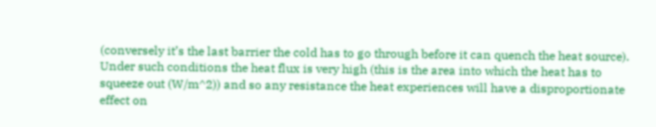(conversely it’s the last barrier the cold has to go through before it can quench the heat source). Under such conditions the heat flux is very high (this is the area into which the heat has to squeeze out (W/m^2)) and so any resistance the heat experiences will have a disproportionate effect on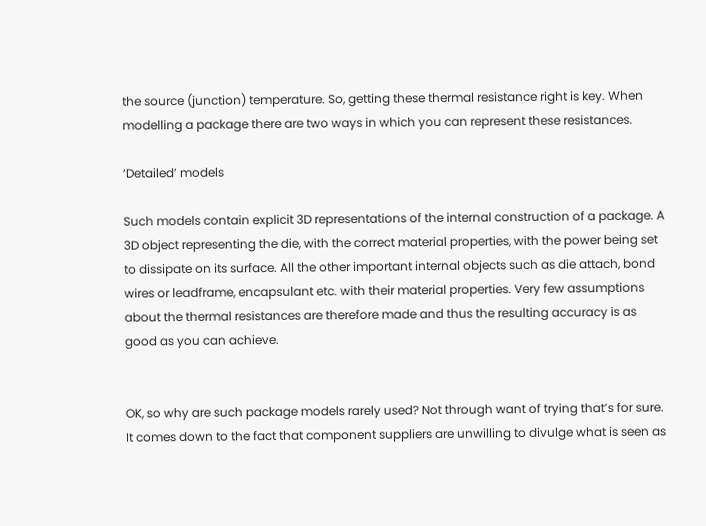the source (junction) temperature. So, getting these thermal resistance right is key. When modelling a package there are two ways in which you can represent these resistances.

‘Detailed’ models

Such models contain explicit 3D representations of the internal construction of a package. A 3D object representing the die, with the correct material properties, with the power being set to dissipate on its surface. All the other important internal objects such as die attach, bond wires or leadframe, encapsulant etc. with their material properties. Very few assumptions about the thermal resistances are therefore made and thus the resulting accuracy is as good as you can achieve.


OK, so why are such package models rarely used? Not through want of trying that’s for sure. It comes down to the fact that component suppliers are unwilling to divulge what is seen as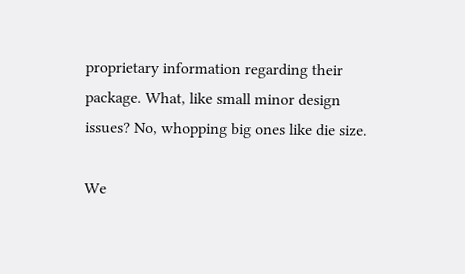proprietary information regarding their package. What, like small minor design issues? No, whopping big ones like die size.

We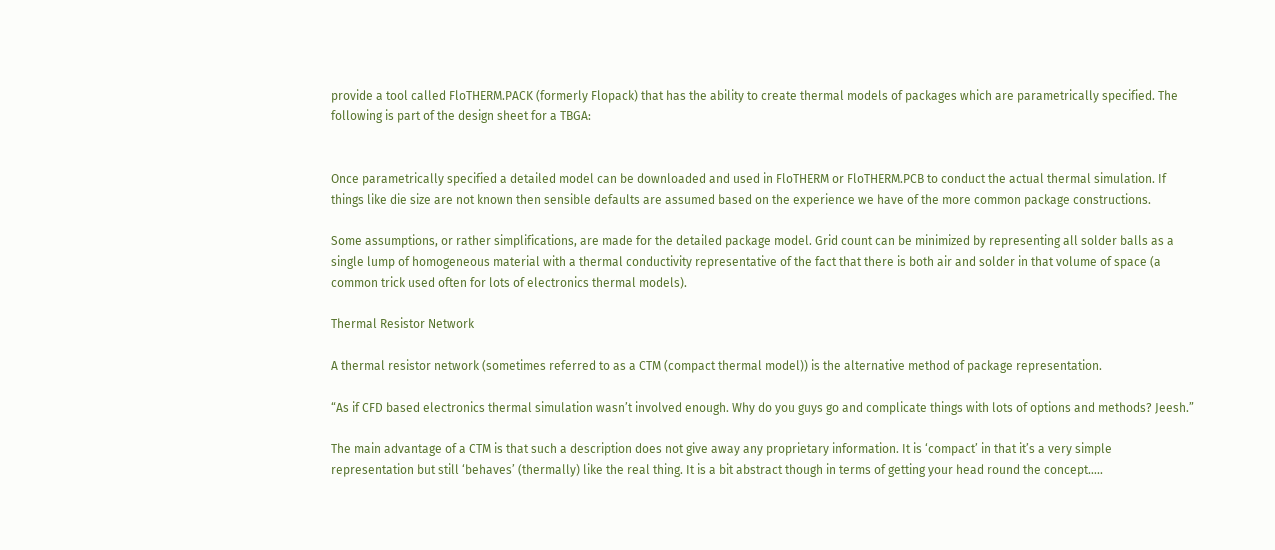provide a tool called FloTHERM.PACK (formerly Flopack) that has the ability to create thermal models of packages which are parametrically specified. The following is part of the design sheet for a TBGA:


Once parametrically specified a detailed model can be downloaded and used in FloTHERM or FloTHERM.PCB to conduct the actual thermal simulation. If things like die size are not known then sensible defaults are assumed based on the experience we have of the more common package constructions.

Some assumptions, or rather simplifications, are made for the detailed package model. Grid count can be minimized by representing all solder balls as a single lump of homogeneous material with a thermal conductivity representative of the fact that there is both air and solder in that volume of space (a common trick used often for lots of electronics thermal models).

Thermal Resistor Network

A thermal resistor network (sometimes referred to as a CTM (compact thermal model)) is the alternative method of package representation.

“As if CFD based electronics thermal simulation wasn’t involved enough. Why do you guys go and complicate things with lots of options and methods? Jeesh.”

The main advantage of a CTM is that such a description does not give away any proprietary information. It is ‘compact’ in that it’s a very simple representation but still ‘behaves’ (thermally) like the real thing. It is a bit abstract though in terms of getting your head round the concept…..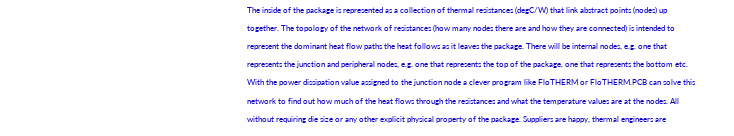The inside of the package is represented as a collection of thermal resistances (degC/W) that link abstract points (nodes) up together. The topology of the network of resistances (how many nodes there are and how they are connected) is intended to represent the dominant heat flow paths the heat follows as it leaves the package. There will be internal nodes, e.g. one that represents the junction and peripheral nodes, e.g. one that represents the top of the package, one that represents the bottom etc. With the power dissipation value assigned to the junction node a clever program like FloTHERM or FloTHERM.PCB can solve this network to find out how much of the heat flows through the resistances and what the temperature values are at the nodes. All without requiring die size or any other explicit physical property of the package. Suppliers are happy, thermal engineers are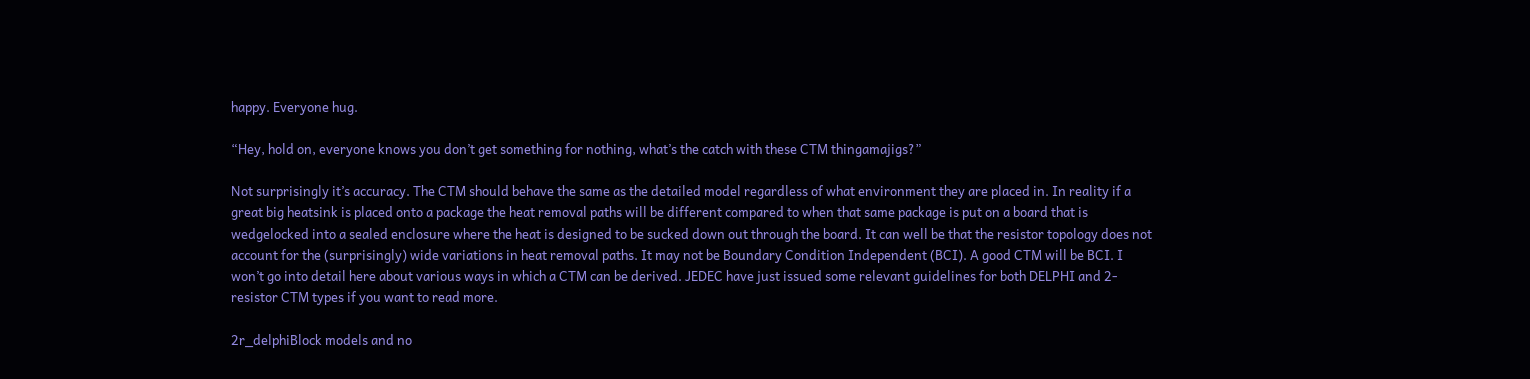happy. Everyone hug.

“Hey, hold on, everyone knows you don’t get something for nothing, what’s the catch with these CTM thingamajigs?”

Not surprisingly it’s accuracy. The CTM should behave the same as the detailed model regardless of what environment they are placed in. In reality if a great big heatsink is placed onto a package the heat removal paths will be different compared to when that same package is put on a board that is wedgelocked into a sealed enclosure where the heat is designed to be sucked down out through the board. It can well be that the resistor topology does not account for the (surprisingly) wide variations in heat removal paths. It may not be Boundary Condition Independent (BCI). A good CTM will be BCI. I won’t go into detail here about various ways in which a CTM can be derived. JEDEC have just issued some relevant guidelines for both DELPHI and 2-resistor CTM types if you want to read more.

2r_delphiBlock models and no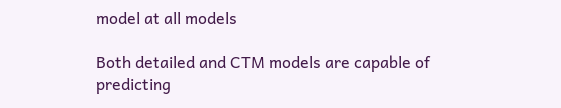model at all models

Both detailed and CTM models are capable of predicting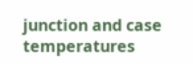junction and case temperatures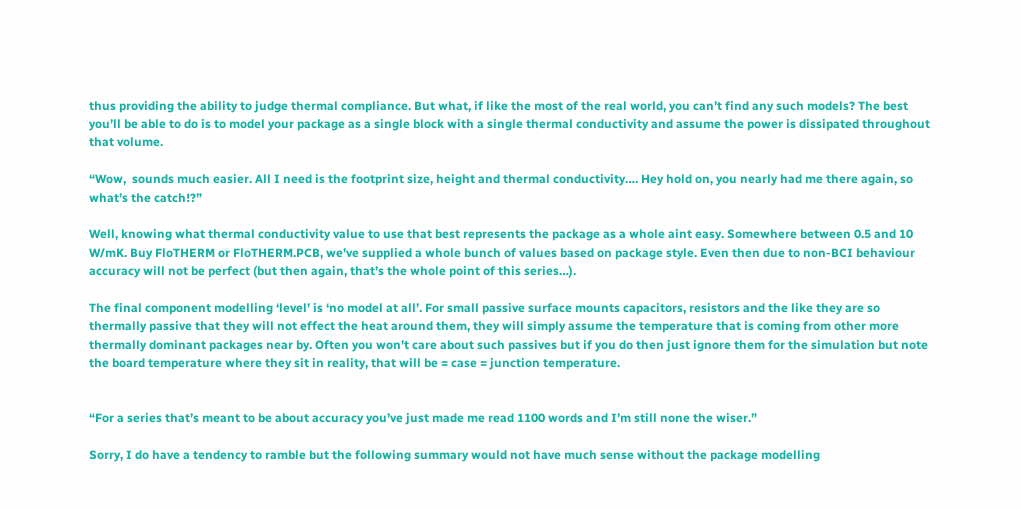thus providing the ability to judge thermal compliance. But what, if like the most of the real world, you can’t find any such models? The best you’ll be able to do is to model your package as a single block with a single thermal conductivity and assume the power is dissipated throughout that volume.

“Wow,  sounds much easier. All I need is the footprint size, height and thermal conductivity…. Hey hold on, you nearly had me there again, so what’s the catch!?”

Well, knowing what thermal conductivity value to use that best represents the package as a whole aint easy. Somewhere between 0.5 and 10 W/mK. Buy FloTHERM or FloTHERM.PCB, we’ve supplied a whole bunch of values based on package style. Even then due to non-BCI behaviour accuracy will not be perfect (but then again, that’s the whole point of this series…).

The final component modelling ‘level’ is ‘no model at all’. For small passive surface mounts capacitors, resistors and the like they are so thermally passive that they will not effect the heat around them, they will simply assume the temperature that is coming from other more thermally dominant packages near by. Often you won’t care about such passives but if you do then just ignore them for the simulation but note the board temperature where they sit in reality, that will be = case = junction temperature.


“For a series that’s meant to be about accuracy you’ve just made me read 1100 words and I’m still none the wiser.”

Sorry, I do have a tendency to ramble but the following summary would not have much sense without the package modelling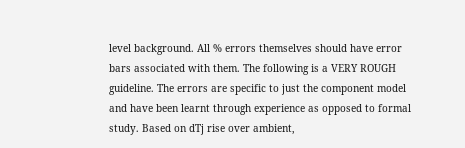level background. All % errors themselves should have error bars associated with them. The following is a VERY ROUGH guideline. The errors are specific to just the component model and have been learnt through experience as opposed to formal study. Based on dTj rise over ambient,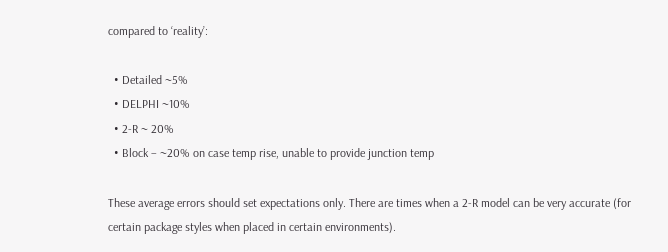compared to ‘reality’:

  • Detailed ~5%
  • DELPHI ~10%
  • 2-R ~ 20%
  • Block – ~20% on case temp rise, unable to provide junction temp

These average errors should set expectations only. There are times when a 2-R model can be very accurate (for certain package styles when placed in certain environments).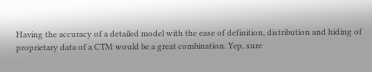Having the accuracy of a detailed model with the ease of definition, distribution and hiding of proprietary data of a CTM would be a great combination. Yep, sure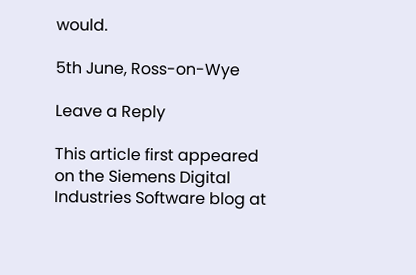would.

5th June, Ross-on-Wye

Leave a Reply

This article first appeared on the Siemens Digital Industries Software blog at